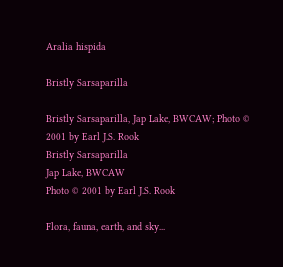Aralia hispida

Bristly Sarsaparilla

Bristly Sarsaparilla, Jap Lake, BWCAW; Photo © 2001 by Earl J.S. Rook
Bristly Sarsaparilla
Jap Lake, BWCAW
Photo © 2001 by Earl J.S. Rook

Flora, fauna, earth, and sky...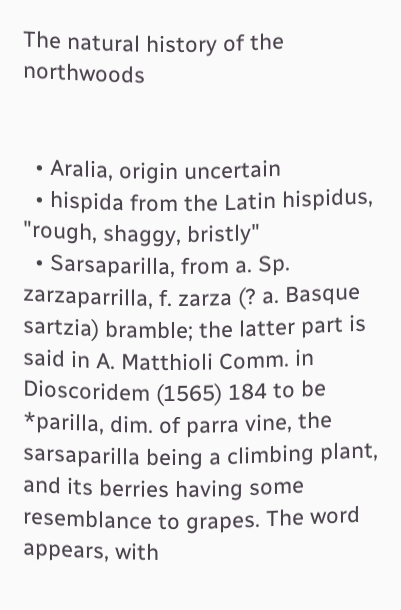The natural history of the northwoods


  • Aralia, origin uncertain
  • hispida from the Latin hispidus, "rough, shaggy, bristly"
  • Sarsaparilla, from a. Sp. zarzaparrilla, f. zarza (? a. Basque sartzia) bramble; the latter part is said in A. Matthioli Comm. in Dioscoridem (1565) 184 to be *parilla, dim. of parra vine, the sarsaparilla being a climbing plant, and its berries having some resemblance to grapes. The word appears, with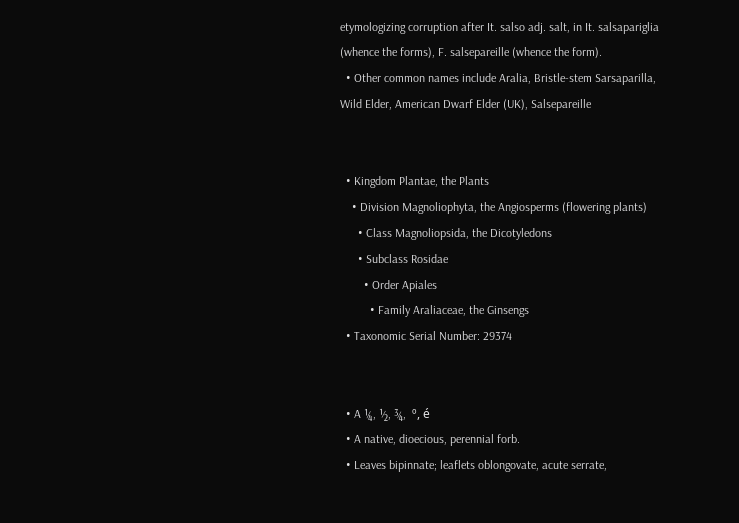etymologizing corruption after It. salso adj. salt, in It. salsapariglia (whence the forms), F. salsepareille (whence the form).
  • Other common names include Aralia, Bristle-stem Sarsaparilla, Wild Elder, American Dwarf Elder (UK), Salsepareille


  • Kingdom Plantae, the Plants
    • Division Magnoliophyta, the Angiosperms (flowering plants)
      • Class Magnoliopsida, the Dicotyledons
      • Subclass Rosidae
        • Order Apiales
          • Family Araliaceae, the Ginsengs
  • Taxonomic Serial Number: 29374


  • A ¼, ½, ¾,  º, é
  • A native, dioecious, perennial forb.
  • Leaves bipinnate; leaflets oblongovate, acute serrate,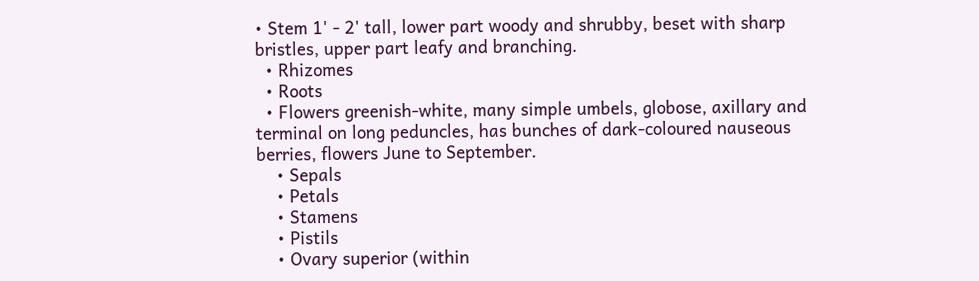• Stem 1' - 2' tall, lower part woody and shrubby, beset with sharp bristles, upper part leafy and branching.
  • Rhizomes
  • Roots
  • Flowers greenish-white, many simple umbels, globose, axillary and terminal on long peduncles, has bunches of dark-coloured nauseous berries, flowers June to September.
    • Sepals
    • Petals
    • Stamens
    • Pistils
    • Ovary superior (within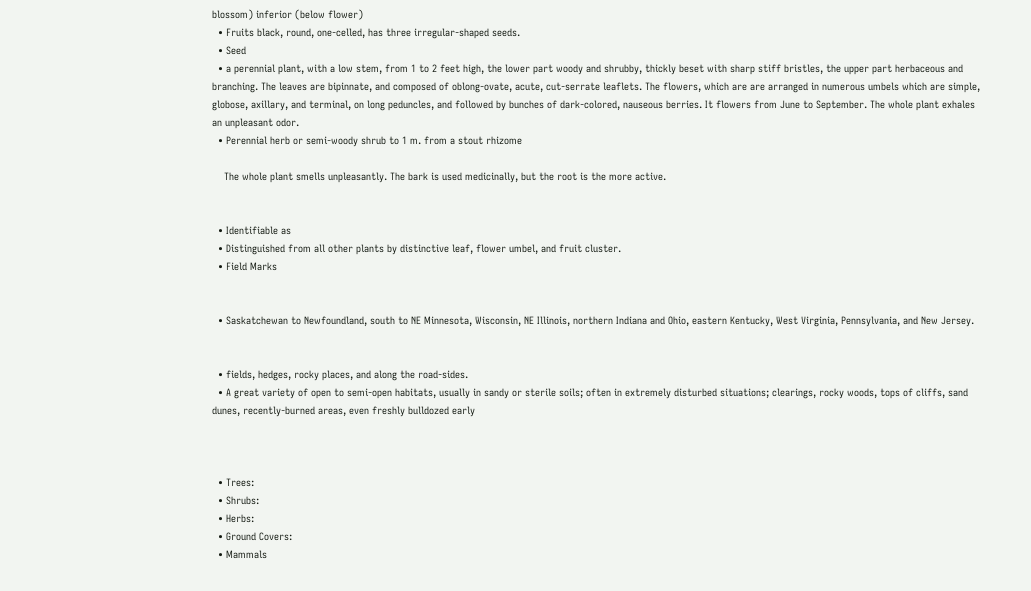blossom) inferior (below flower)
  • Fruits black, round, one-celled, has three irregular-shaped seeds.
  • Seed
  • a perennial plant, with a low stem, from 1 to 2 feet high, the lower part woody and shrubby, thickly beset with sharp stiff bristles, the upper part herbaceous and branching. The leaves are bipinnate, and composed of oblong-ovate, acute, cut-serrate leaflets. The flowers, which are are arranged in numerous umbels which are simple, globose, axillary, and terminal, on long peduncles, and followed by bunches of dark-colored, nauseous berries. It flowers from June to September. The whole plant exhales an unpleasant odor.
  • Perennial herb or semi-woody shrub to 1 m. from a stout rhizome

    The whole plant smells unpleasantly. The bark is used medicinally, but the root is the more active.


  • Identifiable as
  • Distinguished from all other plants by distinctive leaf, flower umbel, and fruit cluster.
  • Field Marks


  • Saskatchewan to Newfoundland, south to NE Minnesota, Wisconsin, NE Illinois, northern Indiana and Ohio, eastern Kentucky, West Virginia, Pennsylvania, and New Jersey.


  • fields, hedges, rocky places, and along the road-sides.
  • A great variety of open to semi-open habitats, usually in sandy or sterile soils; often in extremely disturbed situations; clearings, rocky woods, tops of cliffs, sand dunes, recently-burned areas, even freshly bulldozed early



  • Trees:
  • Shrubs:
  • Herbs:
  • Ground Covers:
  • Mammals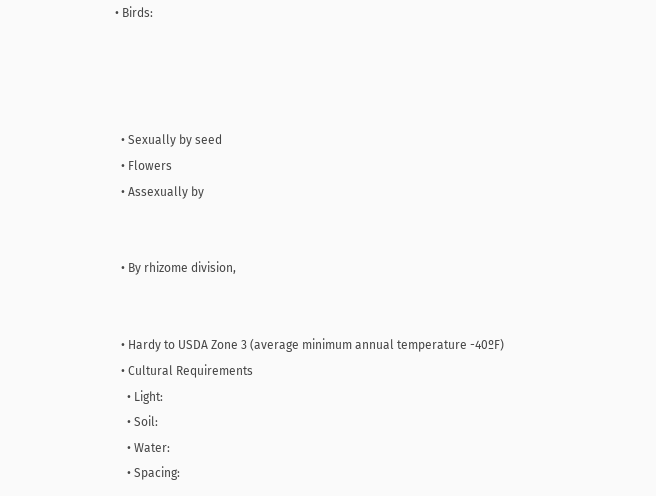• Birds:




  • Sexually by seed
  • Flowers
  • Assexually by


  • By rhizome division,


  • Hardy to USDA Zone 3 (average minimum annual temperature -40ºF)
  • Cultural Requirements
    • Light:
    • Soil:
    • Water:
    • Spacing: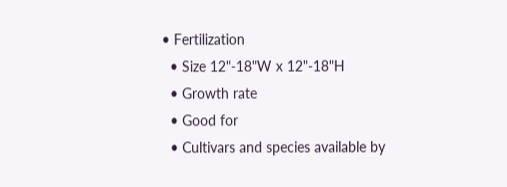• Fertilization
  • Size 12"-18"W x 12"-18"H
  • Growth rate
  • Good for
  • Cultivars and species available by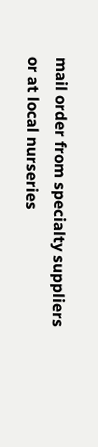mail order from specialty suppliers or at local nurseries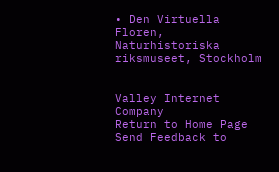• Den Virtuella Floren, Naturhistoriska riksmuseet, Stockholm


Valley Internet Company
Return to Home Page
Send Feedback to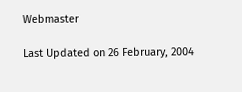Webmaster

Last Updated on 26 February, 2004